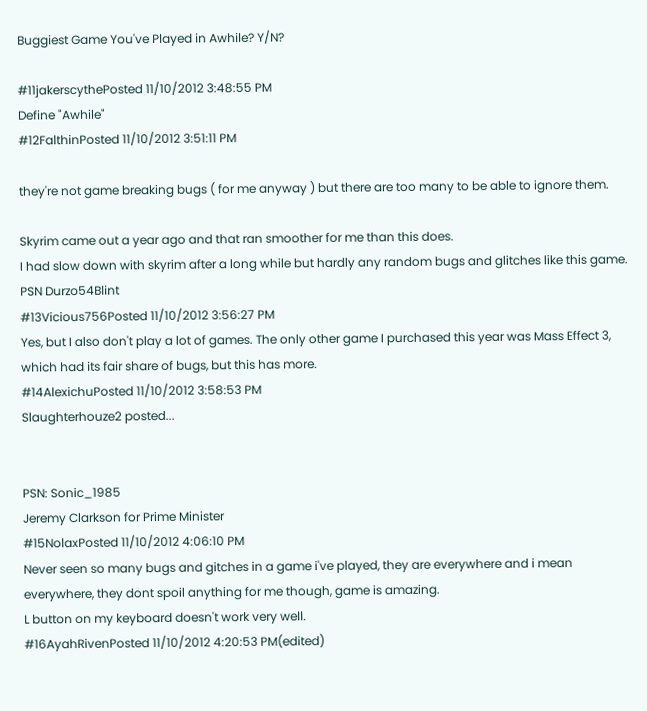Buggiest Game You've Played in Awhile? Y/N?

#11jakerscythePosted 11/10/2012 3:48:55 PM
Define "Awhile"
#12FalthinPosted 11/10/2012 3:51:11 PM

they're not game breaking bugs ( for me anyway ) but there are too many to be able to ignore them.

Skyrim came out a year ago and that ran smoother for me than this does.
I had slow down with skyrim after a long while but hardly any random bugs and glitches like this game.
PSN Durzo54Blint
#13Vicious756Posted 11/10/2012 3:56:27 PM
Yes, but I also don't play a lot of games. The only other game I purchased this year was Mass Effect 3, which had its fair share of bugs, but this has more.
#14AlexichuPosted 11/10/2012 3:58:53 PM
Slaughterhouze2 posted...


PSN: Sonic_1985
Jeremy Clarkson for Prime Minister
#15NolaxPosted 11/10/2012 4:06:10 PM
Never seen so many bugs and gitches in a game i've played, they are everywhere and i mean everywhere, they dont spoil anything for me though, game is amazing.
L button on my keyboard doesn't work very well.
#16AyahRivenPosted 11/10/2012 4:20:53 PM(edited)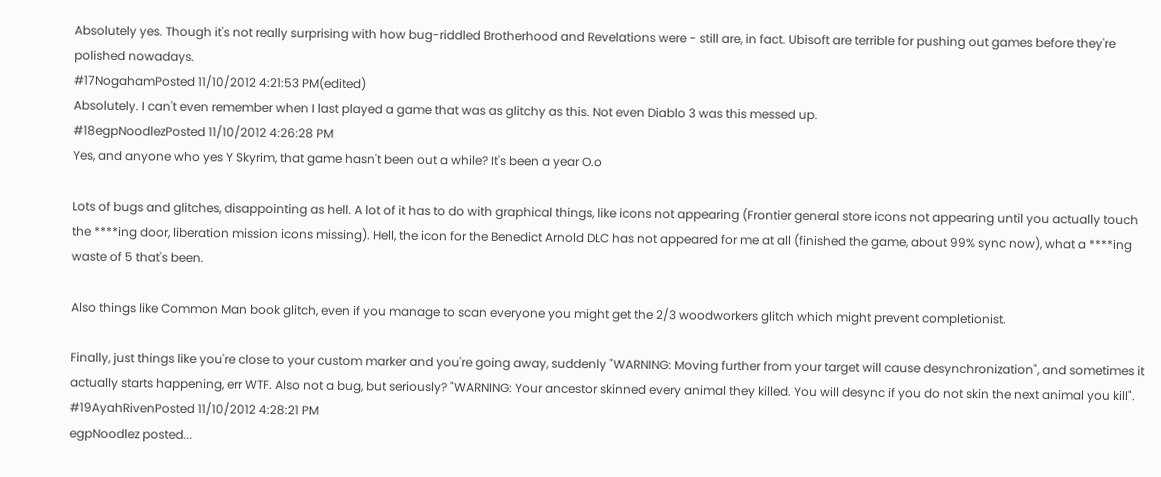Absolutely yes. Though it's not really surprising with how bug-riddled Brotherhood and Revelations were - still are, in fact. Ubisoft are terrible for pushing out games before they're polished nowadays.
#17NogahamPosted 11/10/2012 4:21:53 PM(edited)
Absolutely. I can't even remember when I last played a game that was as glitchy as this. Not even Diablo 3 was this messed up.
#18egpNoodlezPosted 11/10/2012 4:26:28 PM
Yes, and anyone who yes Y Skyrim, that game hasn't been out a while? It's been a year O.o

Lots of bugs and glitches, disappointing as hell. A lot of it has to do with graphical things, like icons not appearing (Frontier general store icons not appearing until you actually touch the ****ing door, liberation mission icons missing). Hell, the icon for the Benedict Arnold DLC has not appeared for me at all (finished the game, about 99% sync now), what a ****ing waste of 5 that's been.

Also things like Common Man book glitch, even if you manage to scan everyone you might get the 2/3 woodworkers glitch which might prevent completionist.

Finally, just things like you're close to your custom marker and you're going away, suddenly "WARNING: Moving further from your target will cause desynchronization", and sometimes it actually starts happening, err WTF. Also not a bug, but seriously? "WARNING: Your ancestor skinned every animal they killed. You will desync if you do not skin the next animal you kill".
#19AyahRivenPosted 11/10/2012 4:28:21 PM
egpNoodlez posted...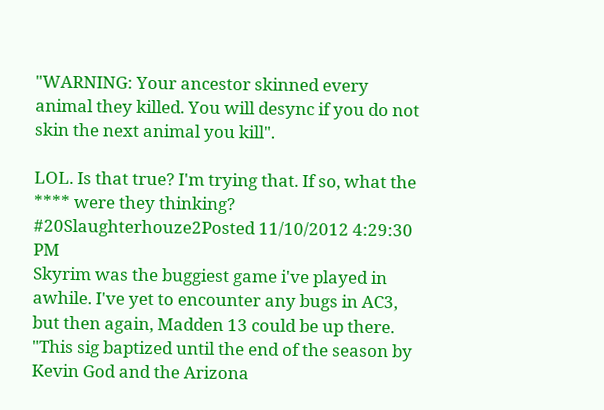"WARNING: Your ancestor skinned every animal they killed. You will desync if you do not skin the next animal you kill".

LOL. Is that true? I'm trying that. If so, what the **** were they thinking?
#20Slaughterhouze2Posted 11/10/2012 4:29:30 PM
Skyrim was the buggiest game i've played in awhile. I've yet to encounter any bugs in AC3, but then again, Madden 13 could be up there.
"This sig baptized until the end of the season by Kevin God and the Arizona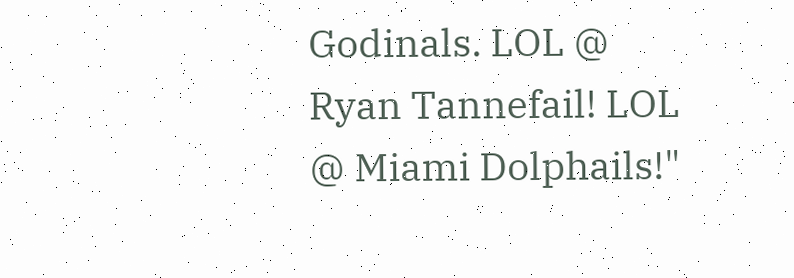Godinals. LOL @ Ryan Tannefail! LOL @ Miami Dolphails!"